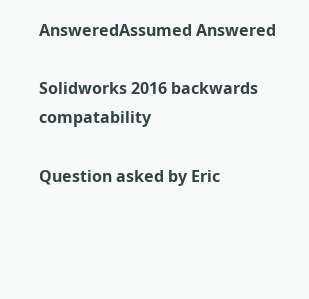AnsweredAssumed Answered

Solidworks 2016 backwards compatability

Question asked by Eric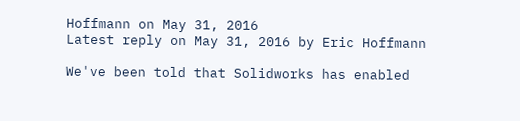Hoffmann on May 31, 2016
Latest reply on May 31, 2016 by Eric Hoffmann

We've been told that Solidworks has enabled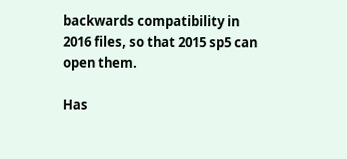backwards compatibility in 2016 files, so that 2015 sp5 can open them.

Has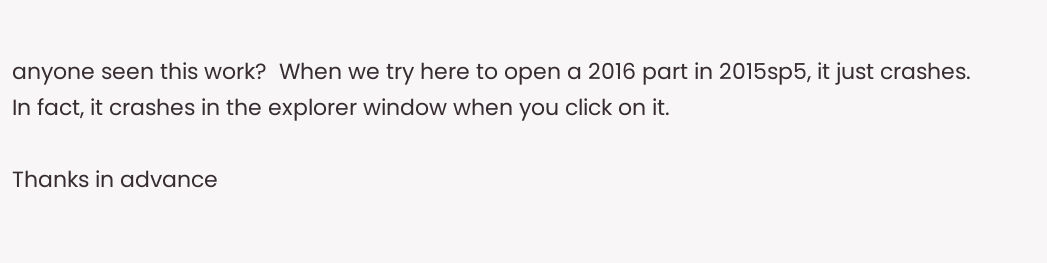anyone seen this work?  When we try here to open a 2016 part in 2015sp5, it just crashes.  In fact, it crashes in the explorer window when you click on it.

Thanks in advance